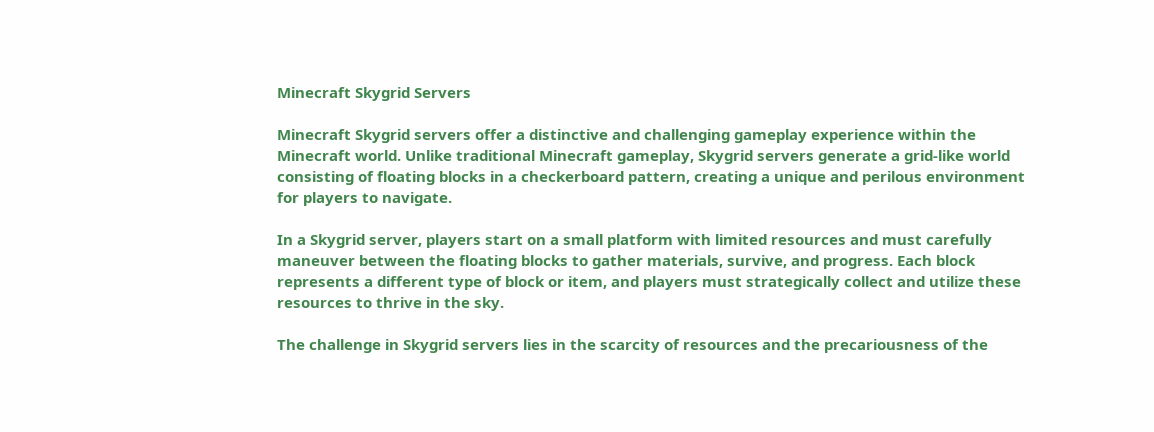Minecraft Skygrid Servers

Minecraft Skygrid servers offer a distinctive and challenging gameplay experience within the Minecraft world. Unlike traditional Minecraft gameplay, Skygrid servers generate a grid-like world consisting of floating blocks in a checkerboard pattern, creating a unique and perilous environment for players to navigate.

In a Skygrid server, players start on a small platform with limited resources and must carefully maneuver between the floating blocks to gather materials, survive, and progress. Each block represents a different type of block or item, and players must strategically collect and utilize these resources to thrive in the sky.

The challenge in Skygrid servers lies in the scarcity of resources and the precariousness of the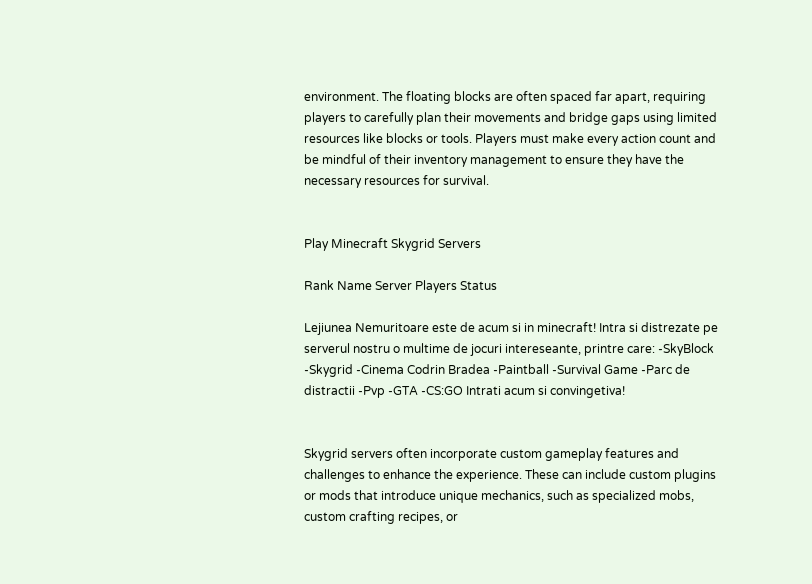environment. The floating blocks are often spaced far apart, requiring players to carefully plan their movements and bridge gaps using limited resources like blocks or tools. Players must make every action count and be mindful of their inventory management to ensure they have the necessary resources for survival.


Play Minecraft Skygrid Servers

Rank Name Server Players Status

Lejiunea Nemuritoare este de acum si in minecraft! Intra si distrezate pe serverul nostru o multime de jocuri intereseante, printre care: -SkyBlock -Skygrid -Cinema Codrin Bradea -Paintball -Survival Game -Parc de distractii -Pvp -GTA -CS:GO Intrati acum si convingetiva!


Skygrid servers often incorporate custom gameplay features and challenges to enhance the experience. These can include custom plugins or mods that introduce unique mechanics, such as specialized mobs, custom crafting recipes, or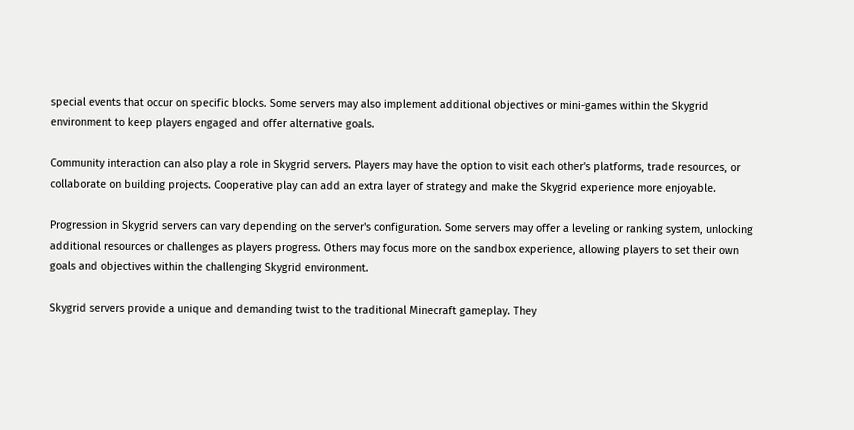special events that occur on specific blocks. Some servers may also implement additional objectives or mini-games within the Skygrid environment to keep players engaged and offer alternative goals.

Community interaction can also play a role in Skygrid servers. Players may have the option to visit each other's platforms, trade resources, or collaborate on building projects. Cooperative play can add an extra layer of strategy and make the Skygrid experience more enjoyable.

Progression in Skygrid servers can vary depending on the server's configuration. Some servers may offer a leveling or ranking system, unlocking additional resources or challenges as players progress. Others may focus more on the sandbox experience, allowing players to set their own goals and objectives within the challenging Skygrid environment.

Skygrid servers provide a unique and demanding twist to the traditional Minecraft gameplay. They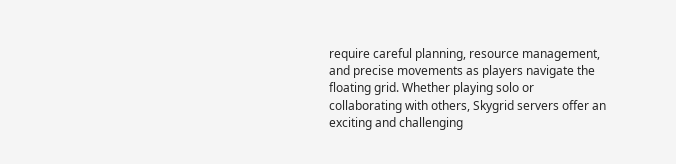require careful planning, resource management, and precise movements as players navigate the floating grid. Whether playing solo or collaborating with others, Skygrid servers offer an exciting and challenging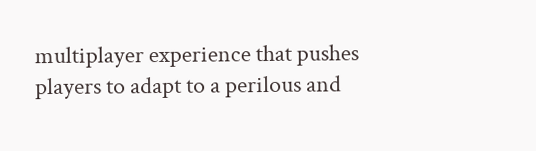multiplayer experience that pushes players to adapt to a perilous and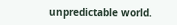unpredictable world.